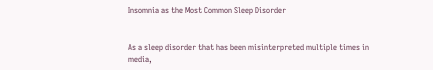Insomnia as the Most Common Sleep Disorder


As a sleep disorder that has been misinterpreted multiple times in media,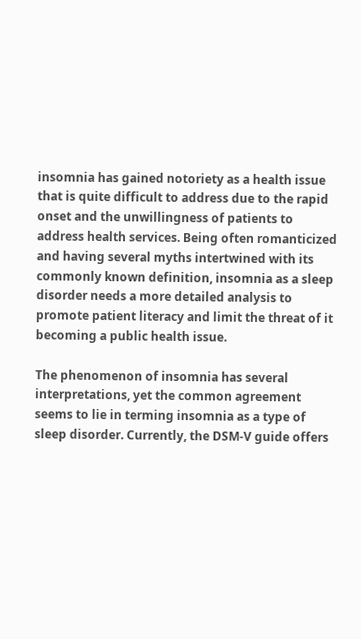insomnia has gained notoriety as a health issue that is quite difficult to address due to the rapid onset and the unwillingness of patients to address health services. Being often romanticized and having several myths intertwined with its commonly known definition, insomnia as a sleep disorder needs a more detailed analysis to promote patient literacy and limit the threat of it becoming a public health issue.

The phenomenon of insomnia has several interpretations, yet the common agreement seems to lie in terming insomnia as a type of sleep disorder. Currently, the DSM-V guide offers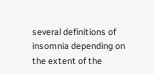several definitions of insomnia depending on the extent of the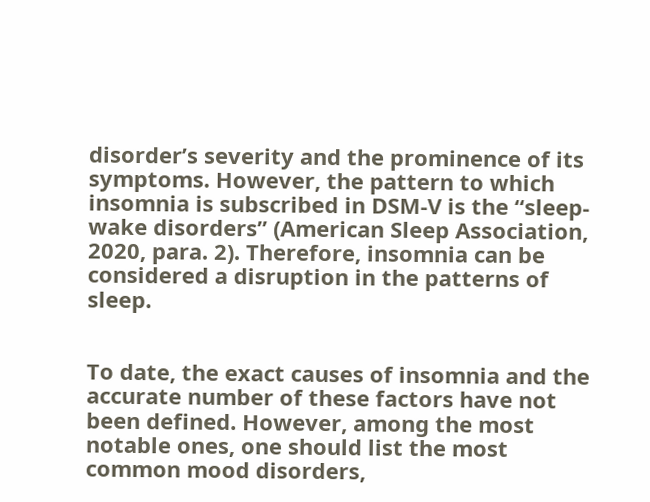disorder’s severity and the prominence of its symptoms. However, the pattern to which insomnia is subscribed in DSM-V is the “sleep-wake disorders” (American Sleep Association, 2020, para. 2). Therefore, insomnia can be considered a disruption in the patterns of sleep.


To date, the exact causes of insomnia and the accurate number of these factors have not been defined. However, among the most notable ones, one should list the most common mood disorders,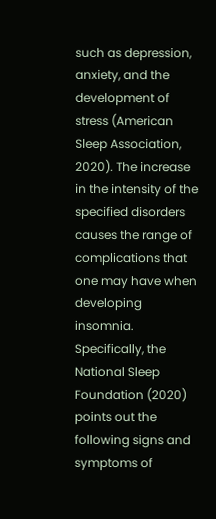such as depression, anxiety, and the development of stress (American Sleep Association, 2020). The increase in the intensity of the specified disorders causes the range of complications that one may have when developing insomnia. Specifically, the National Sleep Foundation (2020) points out the following signs and symptoms of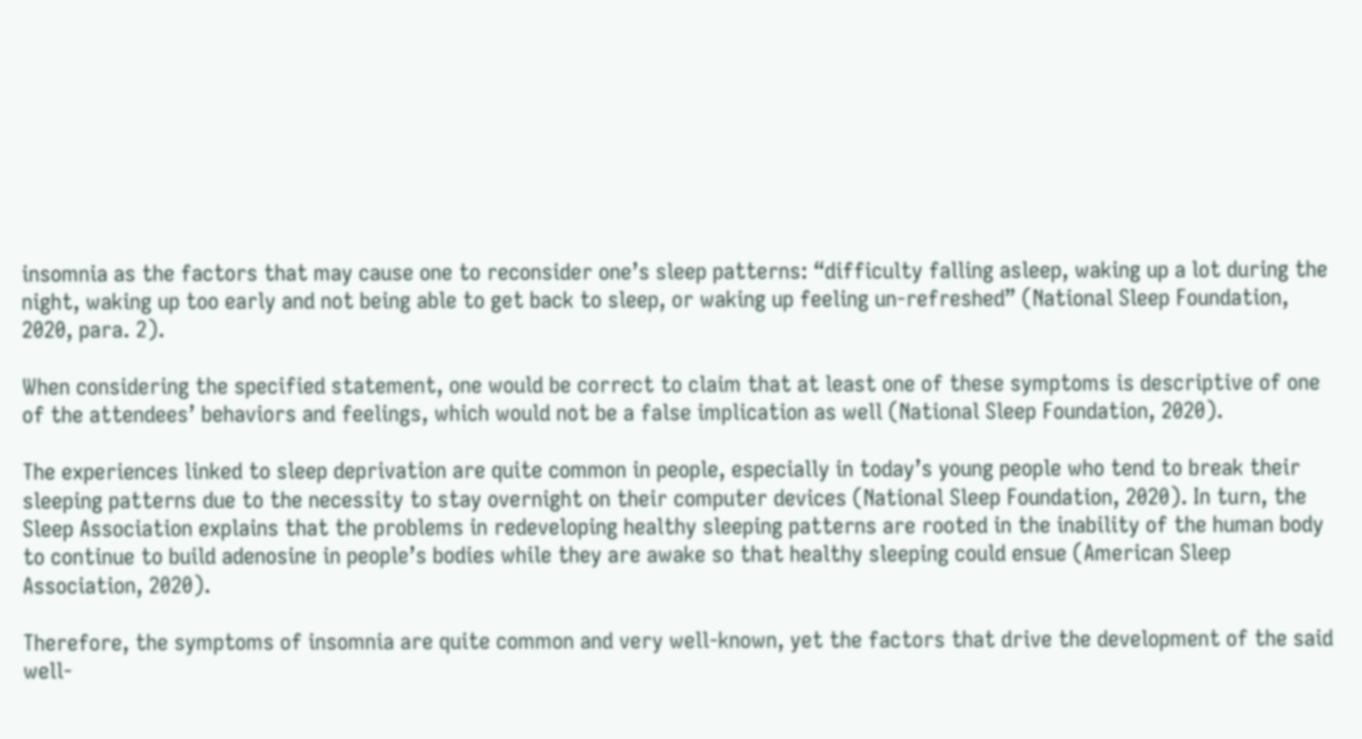insomnia as the factors that may cause one to reconsider one’s sleep patterns: “difficulty falling asleep, waking up a lot during the night, waking up too early and not being able to get back to sleep, or waking up feeling un-refreshed” (National Sleep Foundation, 2020, para. 2).

When considering the specified statement, one would be correct to claim that at least one of these symptoms is descriptive of one of the attendees’ behaviors and feelings, which would not be a false implication as well (National Sleep Foundation, 2020).

The experiences linked to sleep deprivation are quite common in people, especially in today’s young people who tend to break their sleeping patterns due to the necessity to stay overnight on their computer devices (National Sleep Foundation, 2020). In turn, the Sleep Association explains that the problems in redeveloping healthy sleeping patterns are rooted in the inability of the human body to continue to build adenosine in people’s bodies while they are awake so that healthy sleeping could ensue (American Sleep Association, 2020).

Therefore, the symptoms of insomnia are quite common and very well-known, yet the factors that drive the development of the said well-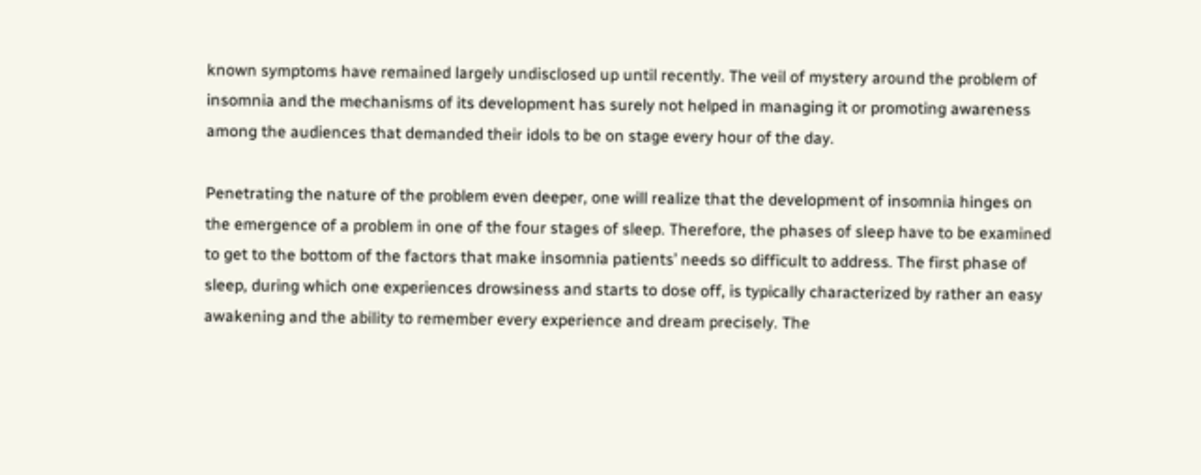known symptoms have remained largely undisclosed up until recently. The veil of mystery around the problem of insomnia and the mechanisms of its development has surely not helped in managing it or promoting awareness among the audiences that demanded their idols to be on stage every hour of the day.

Penetrating the nature of the problem even deeper, one will realize that the development of insomnia hinges on the emergence of a problem in one of the four stages of sleep. Therefore, the phases of sleep have to be examined to get to the bottom of the factors that make insomnia patients’ needs so difficult to address. The first phase of sleep, during which one experiences drowsiness and starts to dose off, is typically characterized by rather an easy awakening and the ability to remember every experience and dream precisely. The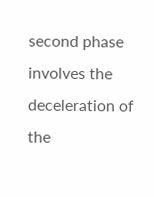second phase involves the deceleration of the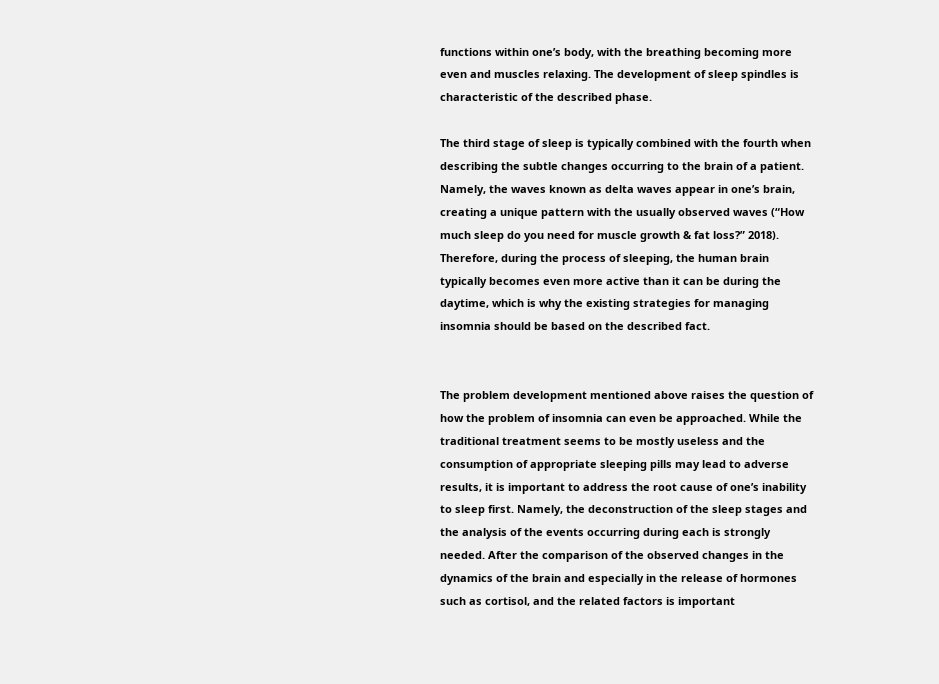functions within one’s body, with the breathing becoming more even and muscles relaxing. The development of sleep spindles is characteristic of the described phase.

The third stage of sleep is typically combined with the fourth when describing the subtle changes occurring to the brain of a patient. Namely, the waves known as delta waves appear in one’s brain, creating a unique pattern with the usually observed waves (“How much sleep do you need for muscle growth & fat loss?” 2018). Therefore, during the process of sleeping, the human brain typically becomes even more active than it can be during the daytime, which is why the existing strategies for managing insomnia should be based on the described fact.


The problem development mentioned above raises the question of how the problem of insomnia can even be approached. While the traditional treatment seems to be mostly useless and the consumption of appropriate sleeping pills may lead to adverse results, it is important to address the root cause of one’s inability to sleep first. Namely, the deconstruction of the sleep stages and the analysis of the events occurring during each is strongly needed. After the comparison of the observed changes in the dynamics of the brain and especially in the release of hormones such as cortisol, and the related factors is important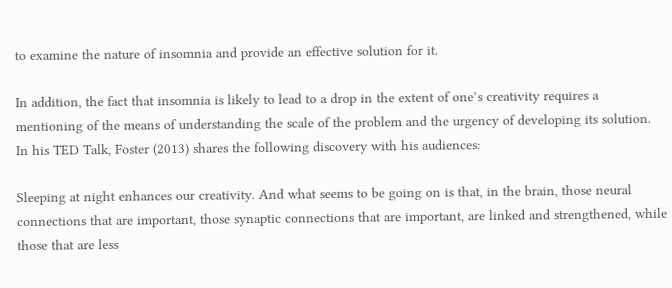to examine the nature of insomnia and provide an effective solution for it.

In addition, the fact that insomnia is likely to lead to a drop in the extent of one’s creativity requires a mentioning of the means of understanding the scale of the problem and the urgency of developing its solution. In his TED Talk, Foster (2013) shares the following discovery with his audiences:

Sleeping at night enhances our creativity. And what seems to be going on is that, in the brain, those neural connections that are important, those synaptic connections that are important, are linked and strengthened, while those that are less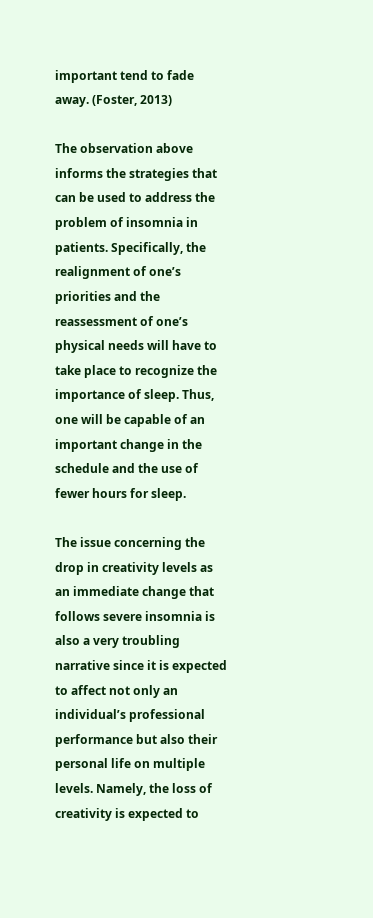important tend to fade away. (Foster, 2013)

The observation above informs the strategies that can be used to address the problem of insomnia in patients. Specifically, the realignment of one’s priorities and the reassessment of one’s physical needs will have to take place to recognize the importance of sleep. Thus, one will be capable of an important change in the schedule and the use of fewer hours for sleep.

The issue concerning the drop in creativity levels as an immediate change that follows severe insomnia is also a very troubling narrative since it is expected to affect not only an individual’s professional performance but also their personal life on multiple levels. Namely, the loss of creativity is expected to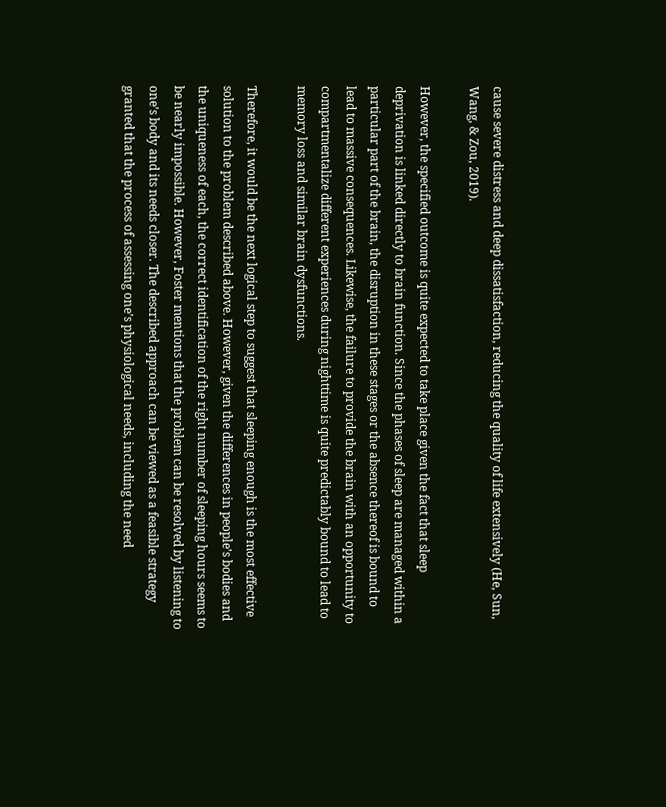cause severe distress and deep dissatisfaction, reducing the quality of life extensively (He, Sun, Wang, & Zou, 2019).

However, the specified outcome is quite expected to take place given the fact that sleep deprivation is linked directly to brain function. Since the phases of sleep are managed within a particular part of the brain, the disruption in these stages or the absence thereof is bound to lead to massive consequences. Likewise, the failure to provide the brain with an opportunity to compartmentalize different experiences during nighttime is quite predictably bound to lead to memory loss and similar brain dysfunctions.

Therefore, it would be the next logical step to suggest that sleeping enough is the most effective solution to the problem described above. However, given the differences in people’s bodies and the uniqueness of each, the correct identification of the right number of sleeping hours seems to be nearly impossible. However, Foster mentions that the problem can be resolved by listening to one’s body and its needs closer. The described approach can be viewed as a feasible strategy granted that the process of assessing one’s physiological needs, including the need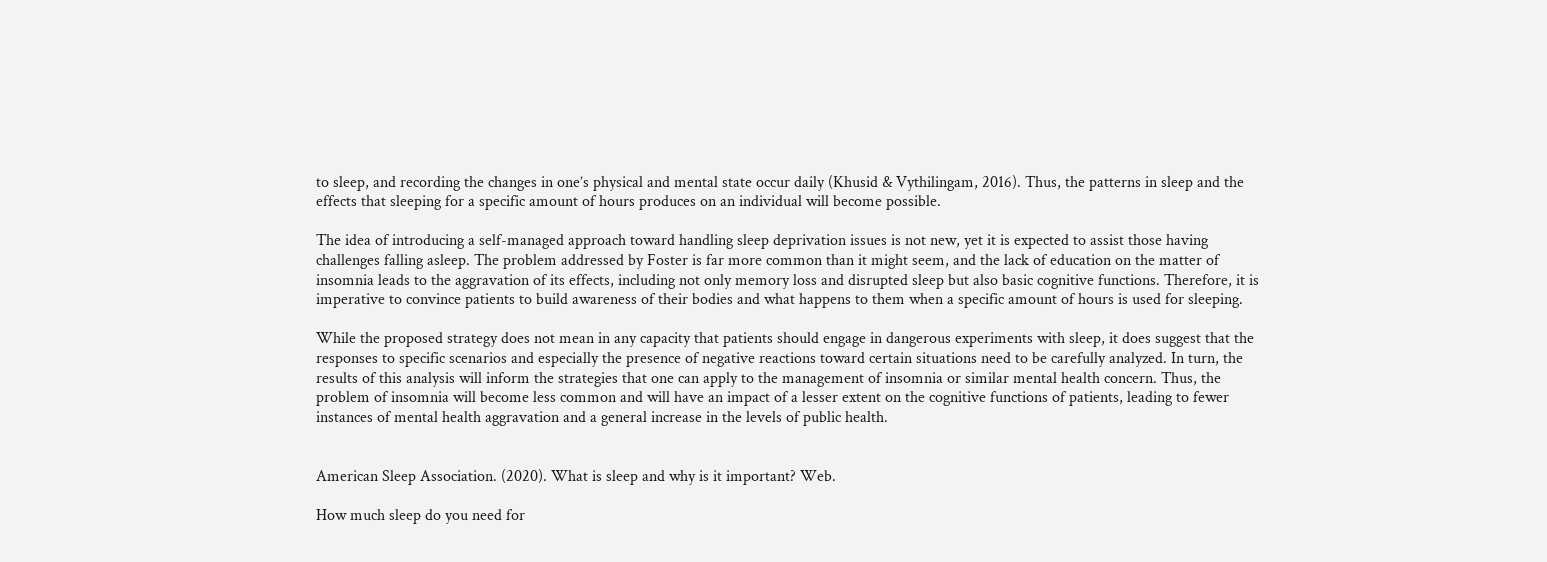to sleep, and recording the changes in one’s physical and mental state occur daily (Khusid & Vythilingam, 2016). Thus, the patterns in sleep and the effects that sleeping for a specific amount of hours produces on an individual will become possible.

The idea of introducing a self-managed approach toward handling sleep deprivation issues is not new, yet it is expected to assist those having challenges falling asleep. The problem addressed by Foster is far more common than it might seem, and the lack of education on the matter of insomnia leads to the aggravation of its effects, including not only memory loss and disrupted sleep but also basic cognitive functions. Therefore, it is imperative to convince patients to build awareness of their bodies and what happens to them when a specific amount of hours is used for sleeping.

While the proposed strategy does not mean in any capacity that patients should engage in dangerous experiments with sleep, it does suggest that the responses to specific scenarios and especially the presence of negative reactions toward certain situations need to be carefully analyzed. In turn, the results of this analysis will inform the strategies that one can apply to the management of insomnia or similar mental health concern. Thus, the problem of insomnia will become less common and will have an impact of a lesser extent on the cognitive functions of patients, leading to fewer instances of mental health aggravation and a general increase in the levels of public health.


American Sleep Association. (2020). What is sleep and why is it important? Web.

How much sleep do you need for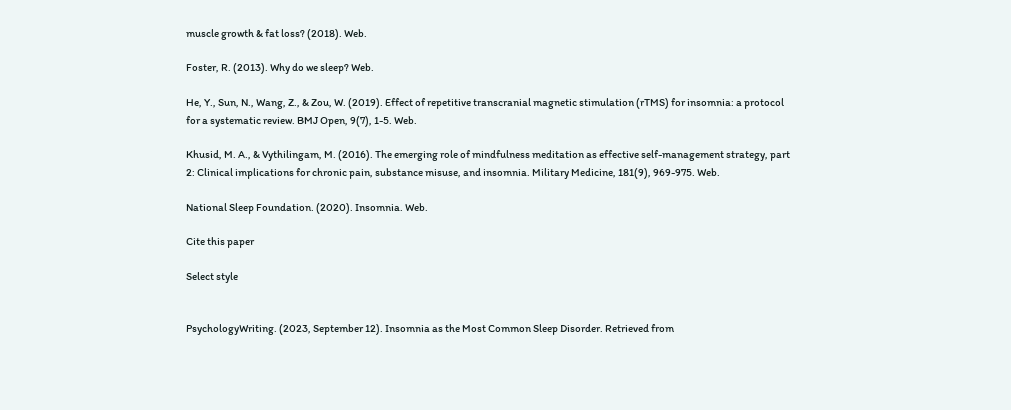muscle growth & fat loss? (2018). Web.

Foster, R. (2013). Why do we sleep? Web.

He, Y., Sun, N., Wang, Z., & Zou, W. (2019). Effect of repetitive transcranial magnetic stimulation (rTMS) for insomnia: a protocol for a systematic review. BMJ Open, 9(7), 1-5. Web.

Khusid, M. A., & Vythilingam, M. (2016). The emerging role of mindfulness meditation as effective self-management strategy, part 2: Clinical implications for chronic pain, substance misuse, and insomnia. Military Medicine, 181(9), 969-975. Web.

National Sleep Foundation. (2020). Insomnia. Web.

Cite this paper

Select style


PsychologyWriting. (2023, September 12). Insomnia as the Most Common Sleep Disorder. Retrieved from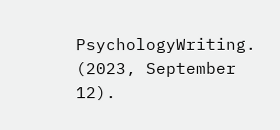PsychologyWriting. (2023, September 12).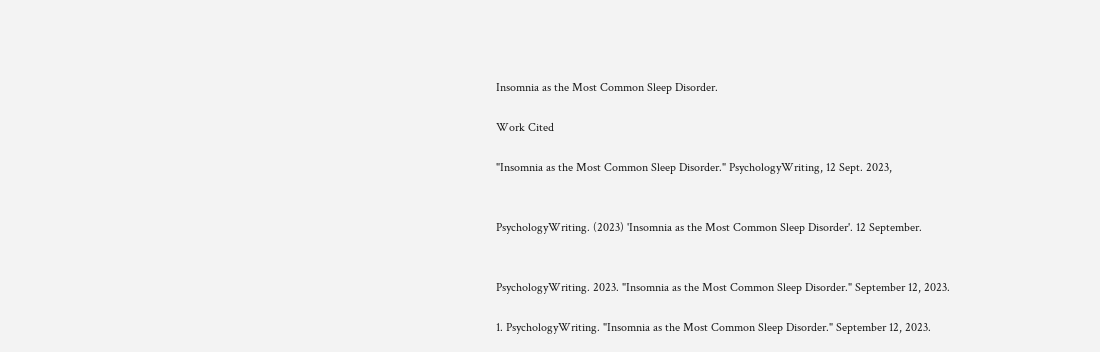Insomnia as the Most Common Sleep Disorder.

Work Cited

"Insomnia as the Most Common Sleep Disorder." PsychologyWriting, 12 Sept. 2023,


PsychologyWriting. (2023) 'Insomnia as the Most Common Sleep Disorder'. 12 September.


PsychologyWriting. 2023. "Insomnia as the Most Common Sleep Disorder." September 12, 2023.

1. PsychologyWriting. "Insomnia as the Most Common Sleep Disorder." September 12, 2023.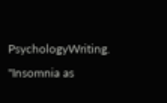PsychologyWriting. "Insomnia as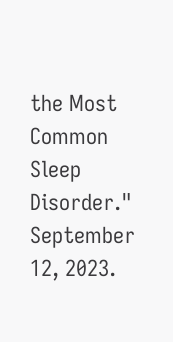the Most Common Sleep Disorder." September 12, 2023.